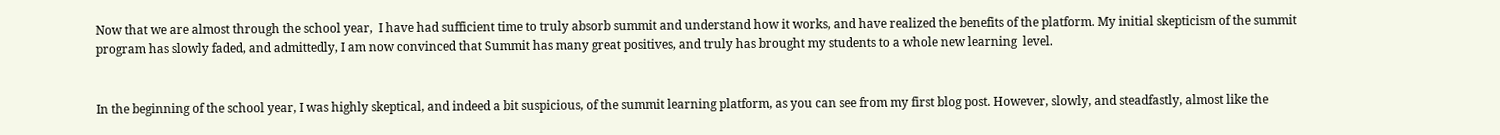Now that we are almost through the school year,  I have had sufficient time to truly absorb summit and understand how it works, and have realized the benefits of the platform. My initial skepticism of the summit program has slowly faded, and admittedly, I am now convinced that Summit has many great positives, and truly has brought my students to a whole new learning  level.


In the beginning of the school year, I was highly skeptical, and indeed a bit suspicious, of the summit learning platform, as you can see from my first blog post. However, slowly, and steadfastly, almost like the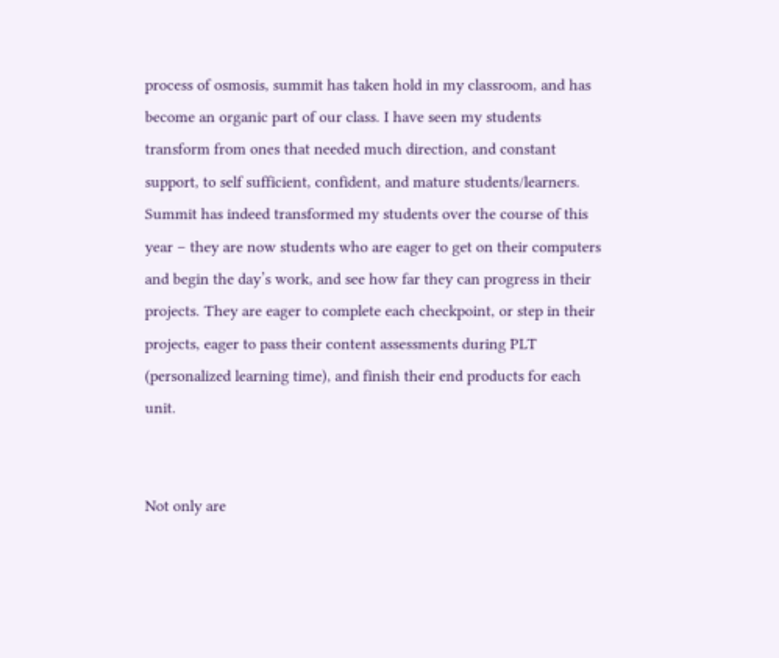process of osmosis, summit has taken hold in my classroom, and has become an organic part of our class. I have seen my students transform from ones that needed much direction, and constant support, to self sufficient, confident, and mature students/learners.  Summit has indeed transformed my students over the course of this year – they are now students who are eager to get on their computers and begin the day’s work, and see how far they can progress in their projects. They are eager to complete each checkpoint, or step in their projects, eager to pass their content assessments during PLT (personalized learning time), and finish their end products for each unit.


Not only are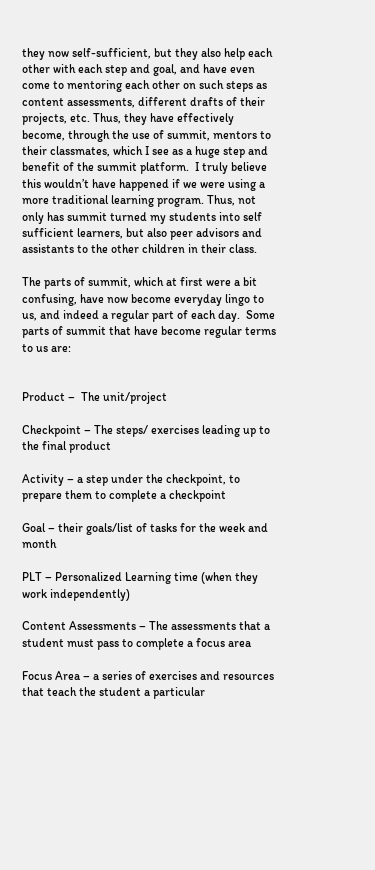they now self-sufficient, but they also help each other with each step and goal, and have even come to mentoring each other on such steps as content assessments, different drafts of their projects, etc. Thus, they have effectively become, through the use of summit, mentors to their classmates, which I see as a huge step and benefit of the summit platform.  I truly believe this wouldn’t have happened if we were using a more traditional learning program. Thus, not only has summit turned my students into self sufficient learners, but also peer advisors and assistants to the other children in their class.

The parts of summit, which at first were a bit confusing, have now become everyday lingo to us, and indeed a regular part of each day.  Some parts of summit that have become regular terms to us are:


Product –  The unit/project

Checkpoint – The steps/ exercises leading up to the final product

Activity – a step under the checkpoint, to prepare them to complete a checkpoint

Goal – their goals/list of tasks for the week and month

PLT – Personalized Learning time (when they work independently)

Content Assessments – The assessments that a student must pass to complete a focus area

Focus Area – a series of exercises and resources that teach the student a particular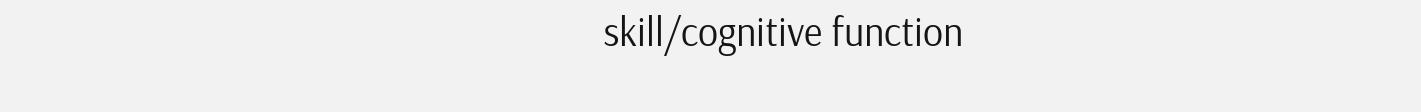skill/cognitive function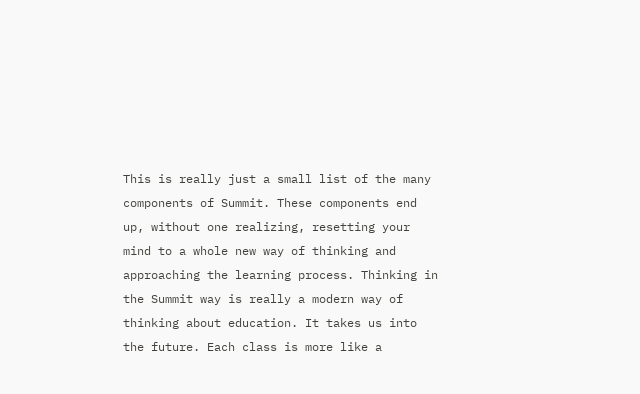This is really just a small list of the many components of Summit. These components end up, without one realizing, resetting your mind to a whole new way of thinking and approaching the learning process. Thinking in the Summit way is really a modern way of thinking about education. It takes us into the future. Each class is more like a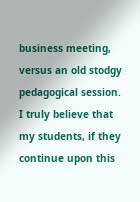business meeting, versus an old stodgy pedagogical session. I truly believe that my students, if they continue upon this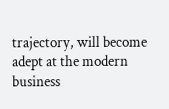trajectory, will become adept at the modern business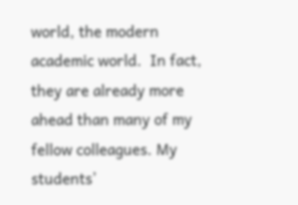world, the modern academic world.  In fact, they are already more ahead than many of my fellow colleagues. My students’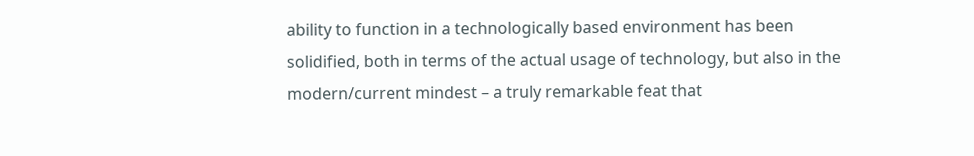ability to function in a technologically based environment has been solidified, both in terms of the actual usage of technology, but also in the modern/current mindest – a truly remarkable feat that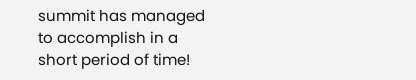summit has managed to accomplish in a short period of time!